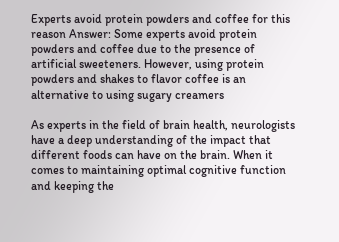Experts avoid protein powders and coffee for this reason Answer: Some experts avoid protein powders and coffee due to the presence of artificial sweeteners. However, using protein powders and shakes to flavor coffee is an alternative to using sugary creamers

As experts in the field of brain health, neurologists have a deep understanding of the impact that different foods can have on the brain. When it comes to maintaining optimal cognitive function and keeping the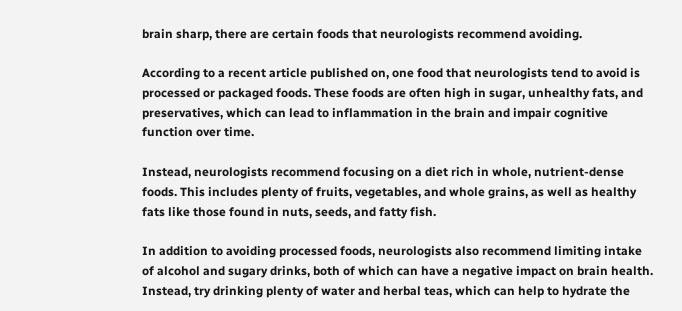brain sharp, there are certain foods that neurologists recommend avoiding.

According to a recent article published on, one food that neurologists tend to avoid is processed or packaged foods. These foods are often high in sugar, unhealthy fats, and preservatives, which can lead to inflammation in the brain and impair cognitive function over time.

Instead, neurologists recommend focusing on a diet rich in whole, nutrient-dense foods. This includes plenty of fruits, vegetables, and whole grains, as well as healthy fats like those found in nuts, seeds, and fatty fish.

In addition to avoiding processed foods, neurologists also recommend limiting intake of alcohol and sugary drinks, both of which can have a negative impact on brain health. Instead, try drinking plenty of water and herbal teas, which can help to hydrate the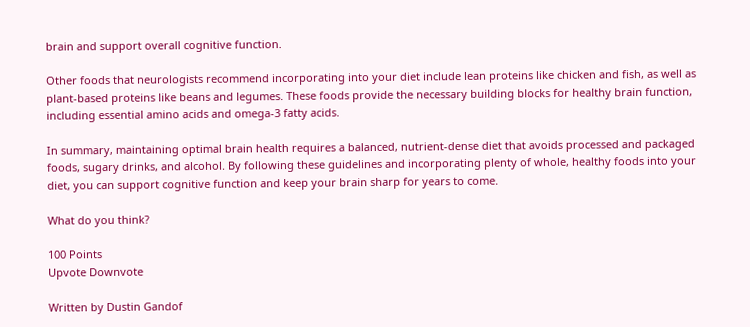brain and support overall cognitive function.

Other foods that neurologists recommend incorporating into your diet include lean proteins like chicken and fish, as well as plant-based proteins like beans and legumes. These foods provide the necessary building blocks for healthy brain function, including essential amino acids and omega-3 fatty acids.

In summary, maintaining optimal brain health requires a balanced, nutrient-dense diet that avoids processed and packaged foods, sugary drinks, and alcohol. By following these guidelines and incorporating plenty of whole, healthy foods into your diet, you can support cognitive function and keep your brain sharp for years to come.

What do you think?

100 Points
Upvote Downvote

Written by Dustin Gandof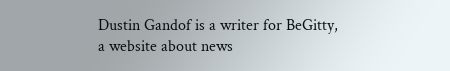Dustin Gandof is a writer for BeGitty, a website about news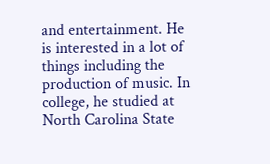and entertainment. He is interested in a lot of things including the production of music. In college, he studied at North Carolina State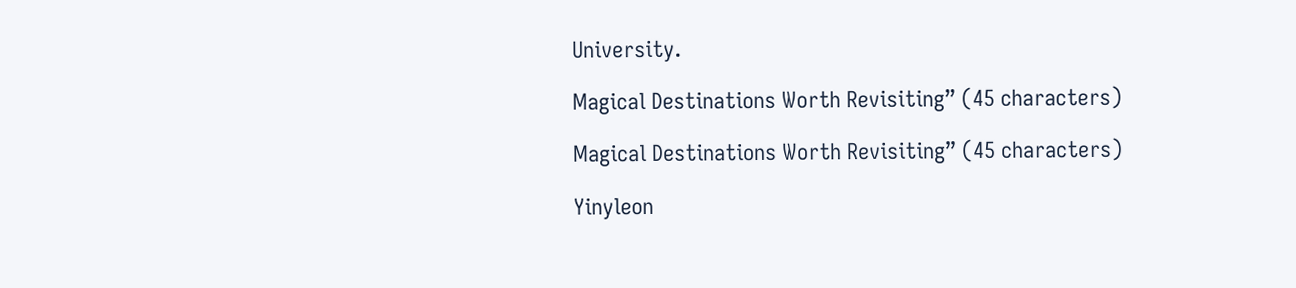University.

Magical Destinations Worth Revisiting” (45 characters)

Magical Destinations Worth Revisiting” (45 characters)

Yinyleon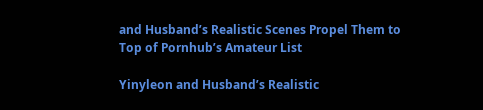and Husband’s Realistic Scenes Propel Them to Top of Pornhub’s Amateur List

Yinyleon and Husband’s Realistic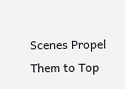Scenes Propel Them to Top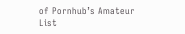of Pornhub’s Amateur List